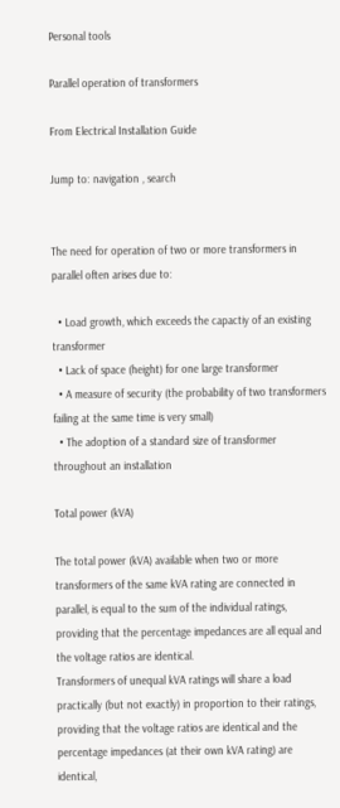Personal tools

Parallel operation of transformers

From Electrical Installation Guide

Jump to: navigation , search


The need for operation of two or more transformers in parallel often arises due to:

  • Load growth, which exceeds the capactiy of an existing transformer
  • Lack of space (height) for one large transformer
  • A measure of security (the probability of two transformers failing at the same time is very small)
  • The adoption of a standard size of transformer throughout an installation

Total power (kVA)

The total power (kVA) available when two or more transformers of the same kVA rating are connected in parallel, is equal to the sum of the individual ratings, providing that the percentage impedances are all equal and the voltage ratios are identical.
Transformers of unequal kVA ratings will share a load practically (but not exactly) in proportion to their ratings, providing that the voltage ratios are identical and the percentage impedances (at their own kVA rating) are identical,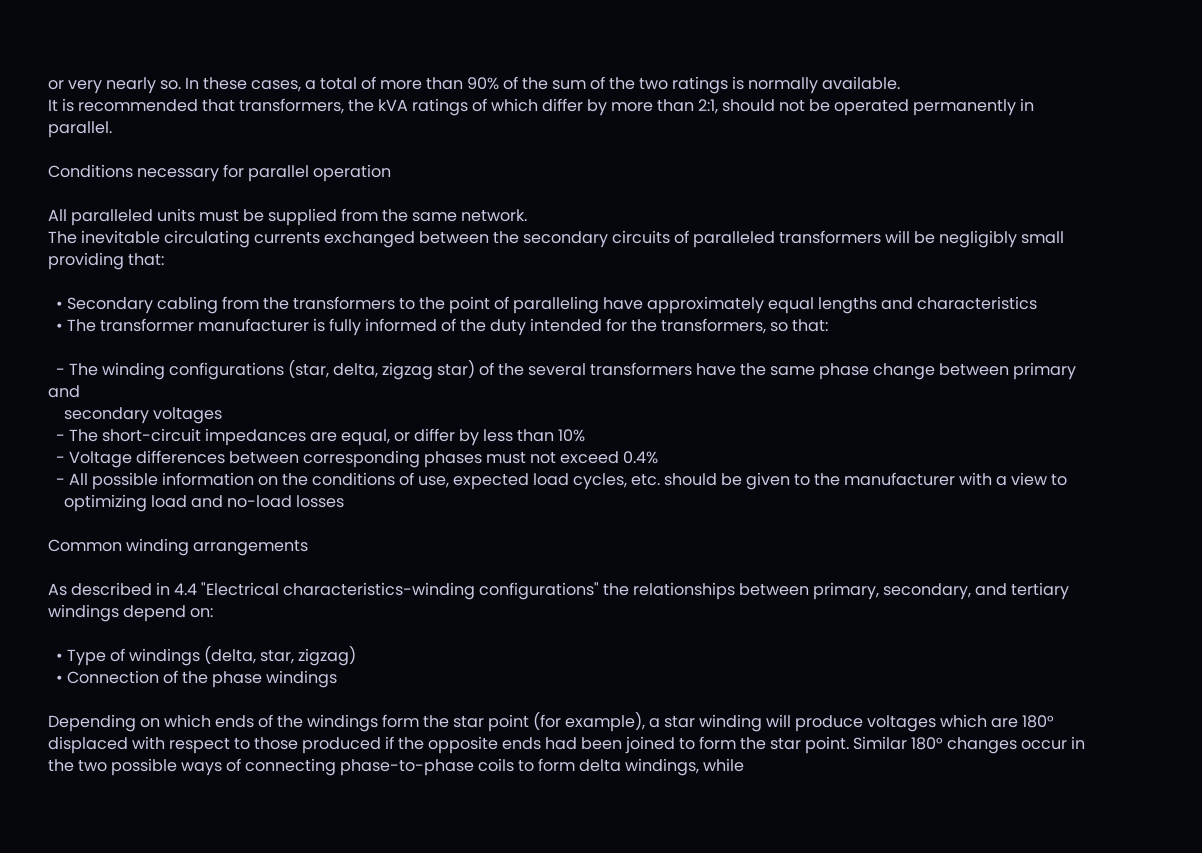or very nearly so. In these cases, a total of more than 90% of the sum of the two ratings is normally available.
It is recommended that transformers, the kVA ratings of which differ by more than 2:1, should not be operated permanently in parallel.

Conditions necessary for parallel operation

All paralleled units must be supplied from the same network.
The inevitable circulating currents exchanged between the secondary circuits of paralleled transformers will be negligibly small providing that:

  • Secondary cabling from the transformers to the point of paralleling have approximately equal lengths and characteristics
  • The transformer manufacturer is fully informed of the duty intended for the transformers, so that:

  - The winding configurations (star, delta, zigzag star) of the several transformers have the same phase change between primary and
    secondary voltages
  - The short-circuit impedances are equal, or differ by less than 10%
  - Voltage differences between corresponding phases must not exceed 0.4%
  - All possible information on the conditions of use, expected load cycles, etc. should be given to the manufacturer with a view to
    optimizing load and no-load losses

Common winding arrangements

As described in 4.4 "Electrical characteristics-winding configurations" the relationships between primary, secondary, and tertiary windings depend on:

  • Type of windings (delta, star, zigzag)
  • Connection of the phase windings

Depending on which ends of the windings form the star point (for example), a star winding will produce voltages which are 180° displaced with respect to those produced if the opposite ends had been joined to form the star point. Similar 180° changes occur in the two possible ways of connecting phase-to-phase coils to form delta windings, while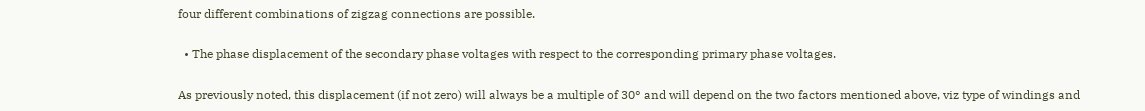four different combinations of zigzag connections are possible.

  • The phase displacement of the secondary phase voltages with respect to the corresponding primary phase voltages.

As previously noted, this displacement (if not zero) will always be a multiple of 30° and will depend on the two factors mentioned above, viz type of windings and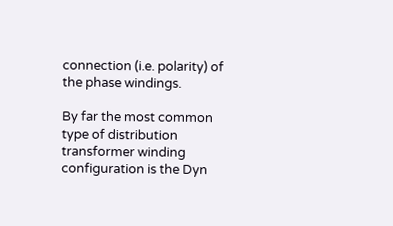connection (i.e. polarity) of the phase windings.

By far the most common type of distribution transformer winding configuration is the Dyn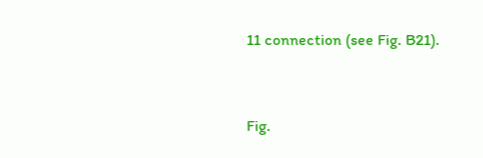11 connection (see Fig. B21).


Fig.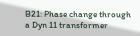B21: Phase change through a Dyn 11 transformer